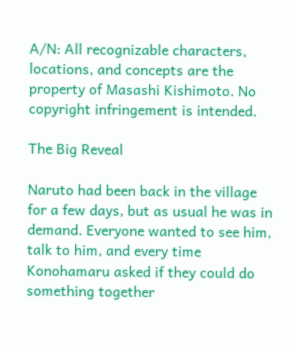A/N: All recognizable characters, locations, and concepts are the property of Masashi Kishimoto. No copyright infringement is intended.

The Big Reveal

Naruto had been back in the village for a few days, but as usual he was in demand. Everyone wanted to see him, talk to him, and every time Konohamaru asked if they could do something together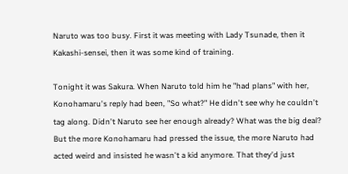Naruto was too busy. First it was meeting with Lady Tsunade, then it Kakashi-sensei, then it was some kind of training.

Tonight it was Sakura. When Naruto told him he "had plans" with her, Konohamaru's reply had been, "So what?" He didn't see why he couldn't tag along. Didn't Naruto see her enough already? What was the big deal? But the more Konohamaru had pressed the issue, the more Naruto had acted weird and insisted he wasn't a kid anymore. That they'd just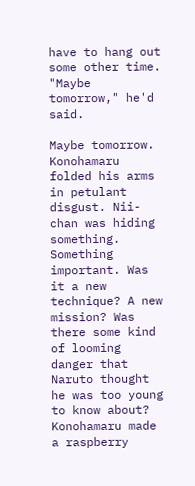have to hang out some other time. "Maybe tomorrow," he'd said.

Maybe tomorrow. Konohamaru folded his arms in petulant disgust. Nii-chan was hiding something. Something important. Was it a new technique? A new mission? Was there some kind of looming danger that Naruto thought he was too young to know about? Konohamaru made a raspberry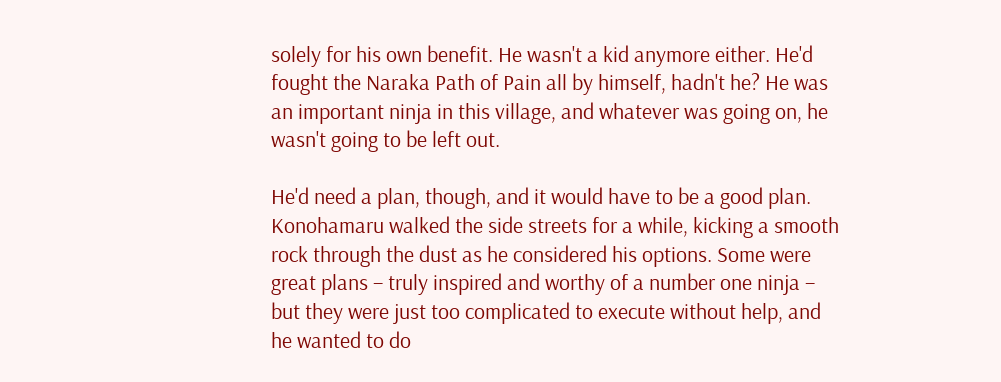solely for his own benefit. He wasn't a kid anymore either. He'd fought the Naraka Path of Pain all by himself, hadn't he? He was an important ninja in this village, and whatever was going on, he wasn't going to be left out.

He'd need a plan, though, and it would have to be a good plan. Konohamaru walked the side streets for a while, kicking a smooth rock through the dust as he considered his options. Some were great plans – truly inspired and worthy of a number one ninja – but they were just too complicated to execute without help, and he wanted to do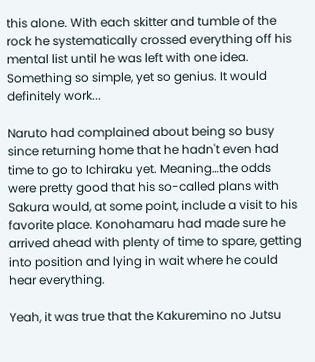this alone. With each skitter and tumble of the rock he systematically crossed everything off his mental list until he was left with one idea. Something so simple, yet so genius. It would definitely work...

Naruto had complained about being so busy since returning home that he hadn't even had time to go to Ichiraku yet. Meaning…the odds were pretty good that his so-called plans with Sakura would, at some point, include a visit to his favorite place. Konohamaru had made sure he arrived ahead with plenty of time to spare, getting into position and lying in wait where he could hear everything.

Yeah, it was true that the Kakuremino no Jutsu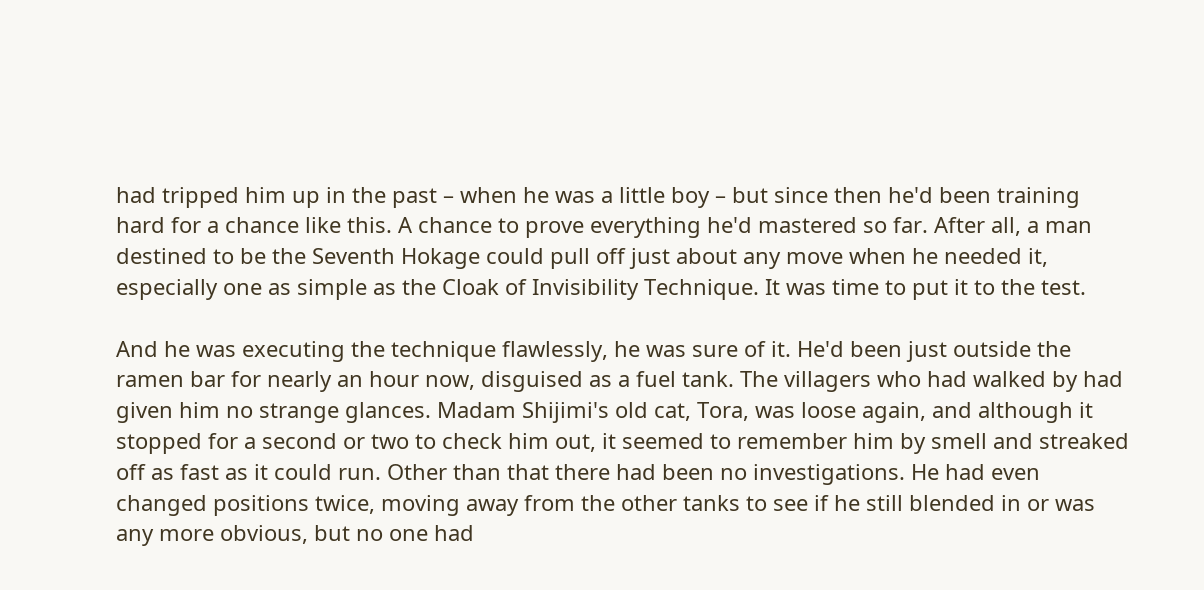had tripped him up in the past – when he was a little boy – but since then he'd been training hard for a chance like this. A chance to prove everything he'd mastered so far. After all, a man destined to be the Seventh Hokage could pull off just about any move when he needed it, especially one as simple as the Cloak of Invisibility Technique. It was time to put it to the test.

And he was executing the technique flawlessly, he was sure of it. He'd been just outside the ramen bar for nearly an hour now, disguised as a fuel tank. The villagers who had walked by had given him no strange glances. Madam Shijimi's old cat, Tora, was loose again, and although it stopped for a second or two to check him out, it seemed to remember him by smell and streaked off as fast as it could run. Other than that there had been no investigations. He had even changed positions twice, moving away from the other tanks to see if he still blended in or was any more obvious, but no one had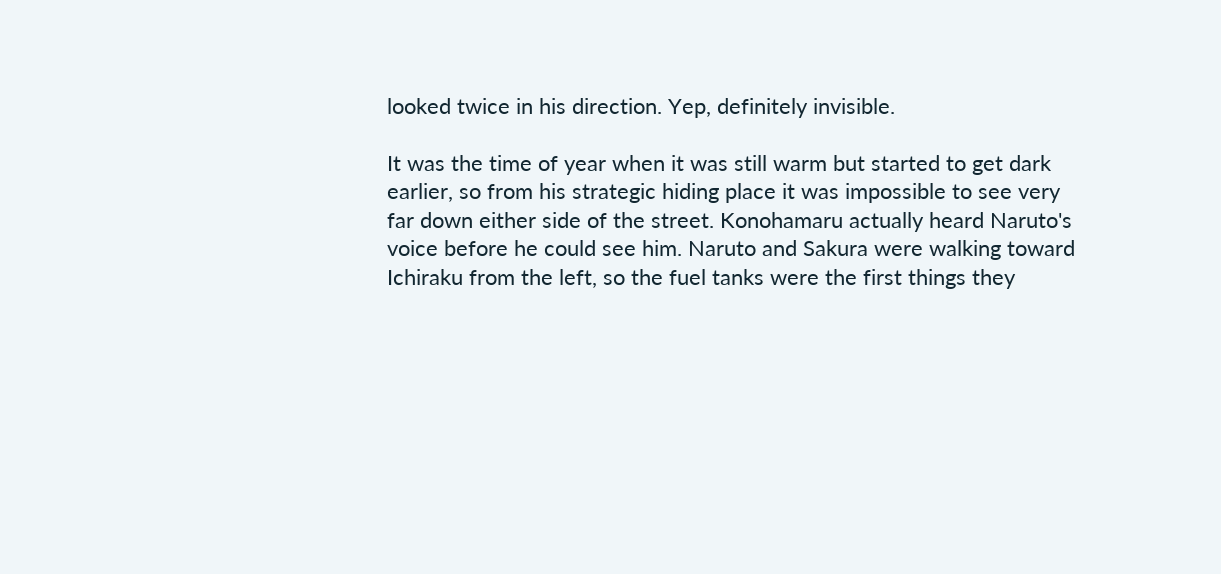looked twice in his direction. Yep, definitely invisible.

It was the time of year when it was still warm but started to get dark earlier, so from his strategic hiding place it was impossible to see very far down either side of the street. Konohamaru actually heard Naruto's voice before he could see him. Naruto and Sakura were walking toward Ichiraku from the left, so the fuel tanks were the first things they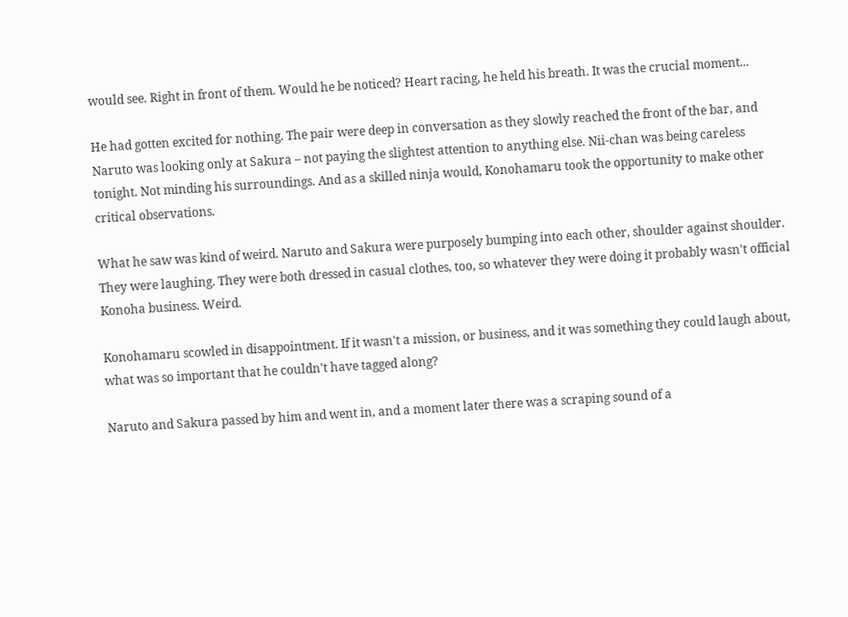would see. Right in front of them. Would he be noticed? Heart racing, he held his breath. It was the crucial moment...

He had gotten excited for nothing. The pair were deep in conversation as they slowly reached the front of the bar, and Naruto was looking only at Sakura – not paying the slightest attention to anything else. Nii-chan was being careless tonight. Not minding his surroundings. And as a skilled ninja would, Konohamaru took the opportunity to make other critical observations.

What he saw was kind of weird. Naruto and Sakura were purposely bumping into each other, shoulder against shoulder. They were laughing. They were both dressed in casual clothes, too, so whatever they were doing it probably wasn't official Konoha business. Weird.

Konohamaru scowled in disappointment. If it wasn't a mission, or business, and it was something they could laugh about, what was so important that he couldn't have tagged along?

Naruto and Sakura passed by him and went in, and a moment later there was a scraping sound of a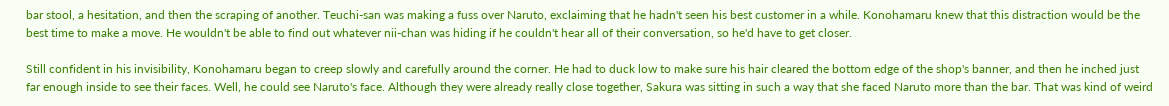bar stool, a hesitation, and then the scraping of another. Teuchi-san was making a fuss over Naruto, exclaiming that he hadn't seen his best customer in a while. Konohamaru knew that this distraction would be the best time to make a move. He wouldn't be able to find out whatever nii-chan was hiding if he couldn't hear all of their conversation, so he'd have to get closer.

Still confident in his invisibility, Konohamaru began to creep slowly and carefully around the corner. He had to duck low to make sure his hair cleared the bottom edge of the shop's banner, and then he inched just far enough inside to see their faces. Well, he could see Naruto's face. Although they were already really close together, Sakura was sitting in such a way that she faced Naruto more than the bar. That was kind of weird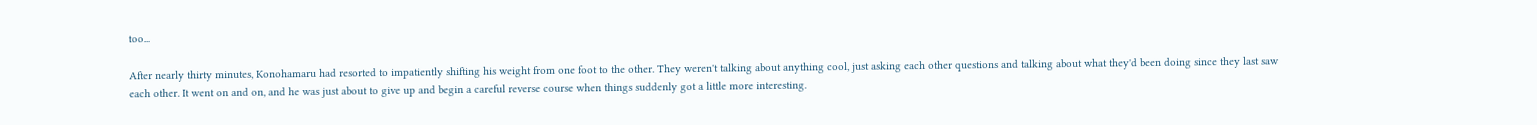too...

After nearly thirty minutes, Konohamaru had resorted to impatiently shifting his weight from one foot to the other. They weren't talking about anything cool, just asking each other questions and talking about what they'd been doing since they last saw each other. It went on and on, and he was just about to give up and begin a careful reverse course when things suddenly got a little more interesting.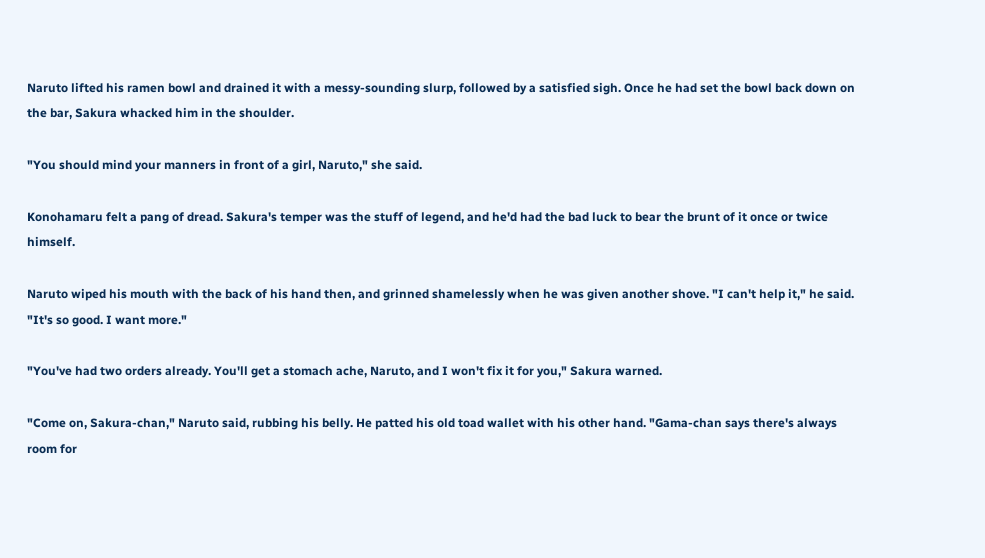Naruto lifted his ramen bowl and drained it with a messy-sounding slurp, followed by a satisfied sigh. Once he had set the bowl back down on the bar, Sakura whacked him in the shoulder.

"You should mind your manners in front of a girl, Naruto," she said.

Konohamaru felt a pang of dread. Sakura's temper was the stuff of legend, and he'd had the bad luck to bear the brunt of it once or twice himself.

Naruto wiped his mouth with the back of his hand then, and grinned shamelessly when he was given another shove. "I can't help it," he said. "It's so good. I want more."

"You've had two orders already. You'll get a stomach ache, Naruto, and I won't fix it for you," Sakura warned.

"Come on, Sakura-chan," Naruto said, rubbing his belly. He patted his old toad wallet with his other hand. "Gama-chan says there's always room for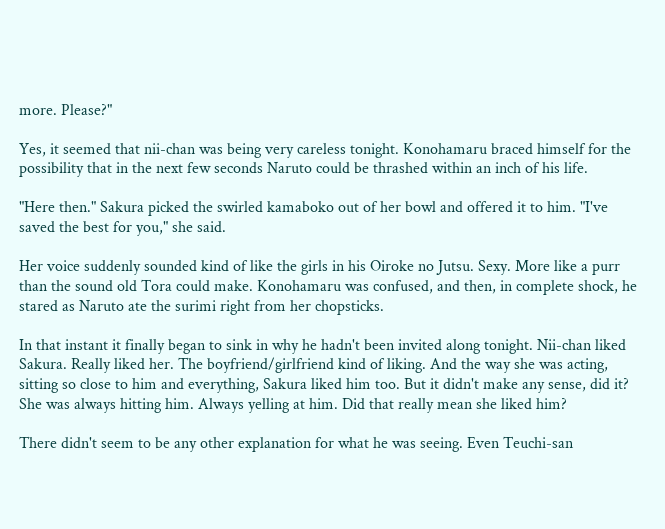more. Please?"

Yes, it seemed that nii-chan was being very careless tonight. Konohamaru braced himself for the possibility that in the next few seconds Naruto could be thrashed within an inch of his life.

"Here then." Sakura picked the swirled kamaboko out of her bowl and offered it to him. "I've saved the best for you," she said.

Her voice suddenly sounded kind of like the girls in his Oiroke no Jutsu. Sexy. More like a purr than the sound old Tora could make. Konohamaru was confused, and then, in complete shock, he stared as Naruto ate the surimi right from her chopsticks.

In that instant it finally began to sink in why he hadn't been invited along tonight. Nii-chan liked Sakura. Really liked her. The boyfriend/girlfriend kind of liking. And the way she was acting, sitting so close to him and everything, Sakura liked him too. But it didn't make any sense, did it? She was always hitting him. Always yelling at him. Did that really mean she liked him?

There didn't seem to be any other explanation for what he was seeing. Even Teuchi-san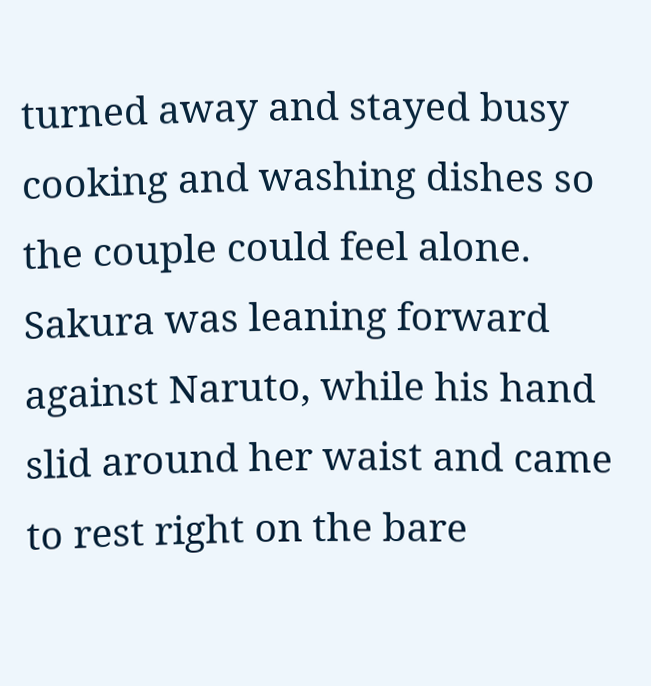turned away and stayed busy cooking and washing dishes so the couple could feel alone. Sakura was leaning forward against Naruto, while his hand slid around her waist and came to rest right on the bare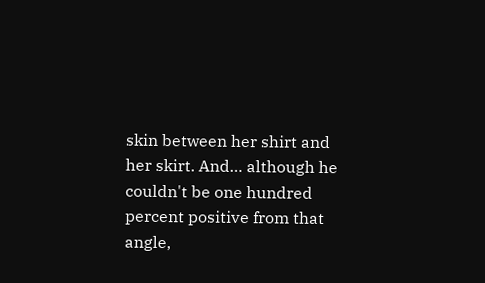skin between her shirt and her skirt. And… although he couldn't be one hundred percent positive from that angle,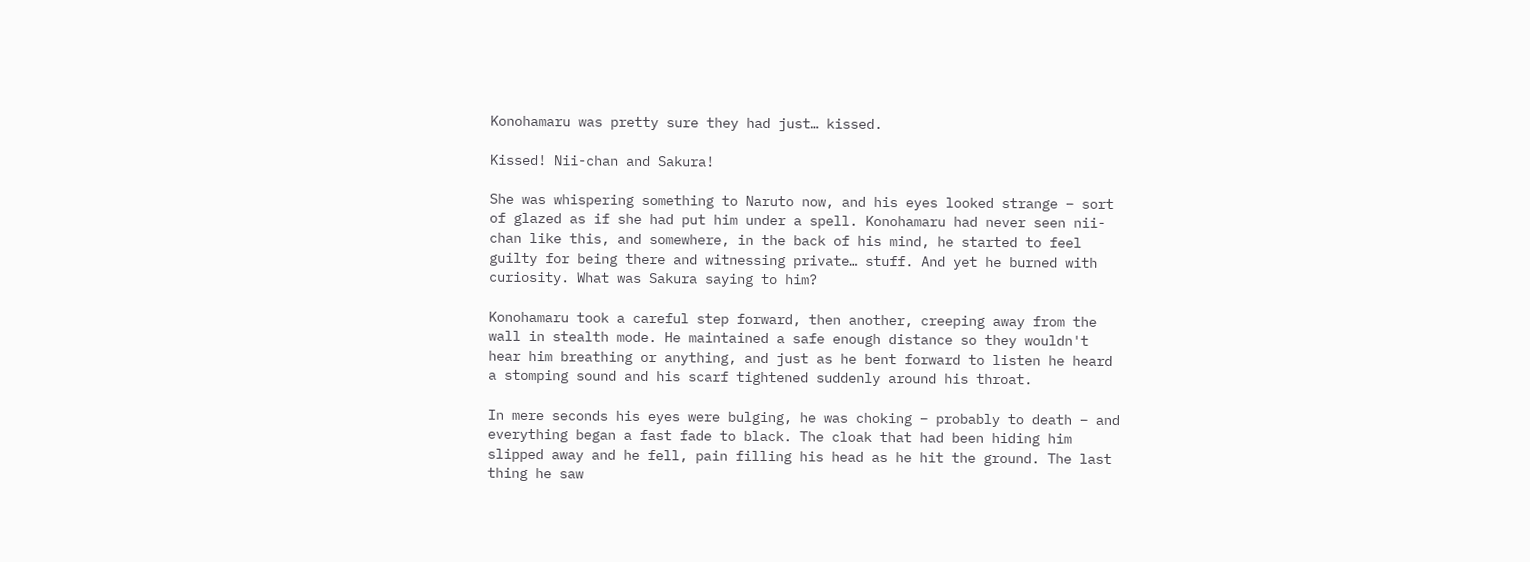Konohamaru was pretty sure they had just… kissed.

Kissed! Nii-chan and Sakura!

She was whispering something to Naruto now, and his eyes looked strange – sort of glazed as if she had put him under a spell. Konohamaru had never seen nii-chan like this, and somewhere, in the back of his mind, he started to feel guilty for being there and witnessing private… stuff. And yet he burned with curiosity. What was Sakura saying to him?

Konohamaru took a careful step forward, then another, creeping away from the wall in stealth mode. He maintained a safe enough distance so they wouldn't hear him breathing or anything, and just as he bent forward to listen he heard a stomping sound and his scarf tightened suddenly around his throat.

In mere seconds his eyes were bulging, he was choking – probably to death – and everything began a fast fade to black. The cloak that had been hiding him slipped away and he fell, pain filling his head as he hit the ground. The last thing he saw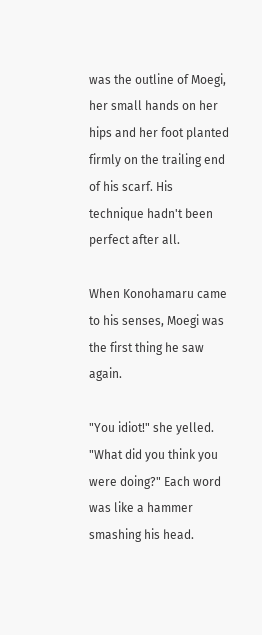was the outline of Moegi, her small hands on her hips and her foot planted firmly on the trailing end of his scarf. His technique hadn't been perfect after all.

When Konohamaru came to his senses, Moegi was the first thing he saw again.

"You idiot!" she yelled. "What did you think you were doing?" Each word was like a hammer smashing his head.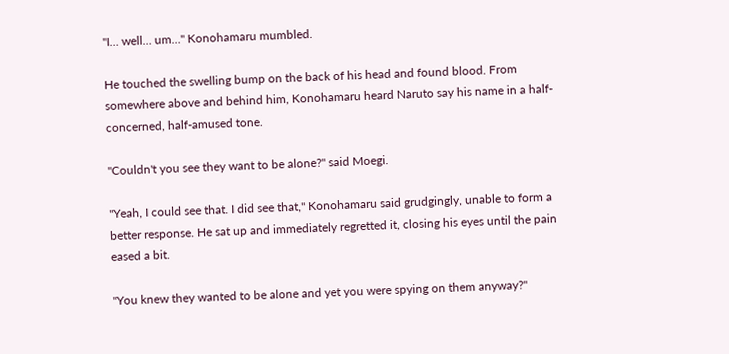"I… well… um…" Konohamaru mumbled.

He touched the swelling bump on the back of his head and found blood. From somewhere above and behind him, Konohamaru heard Naruto say his name in a half-concerned, half-amused tone.

"Couldn't you see they want to be alone?" said Moegi.

"Yeah, I could see that. I did see that," Konohamaru said grudgingly, unable to form a better response. He sat up and immediately regretted it, closing his eyes until the pain eased a bit.

"You knew they wanted to be alone and yet you were spying on them anyway?"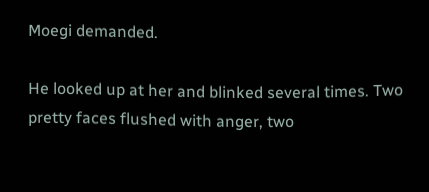Moegi demanded.

He looked up at her and blinked several times. Two pretty faces flushed with anger, two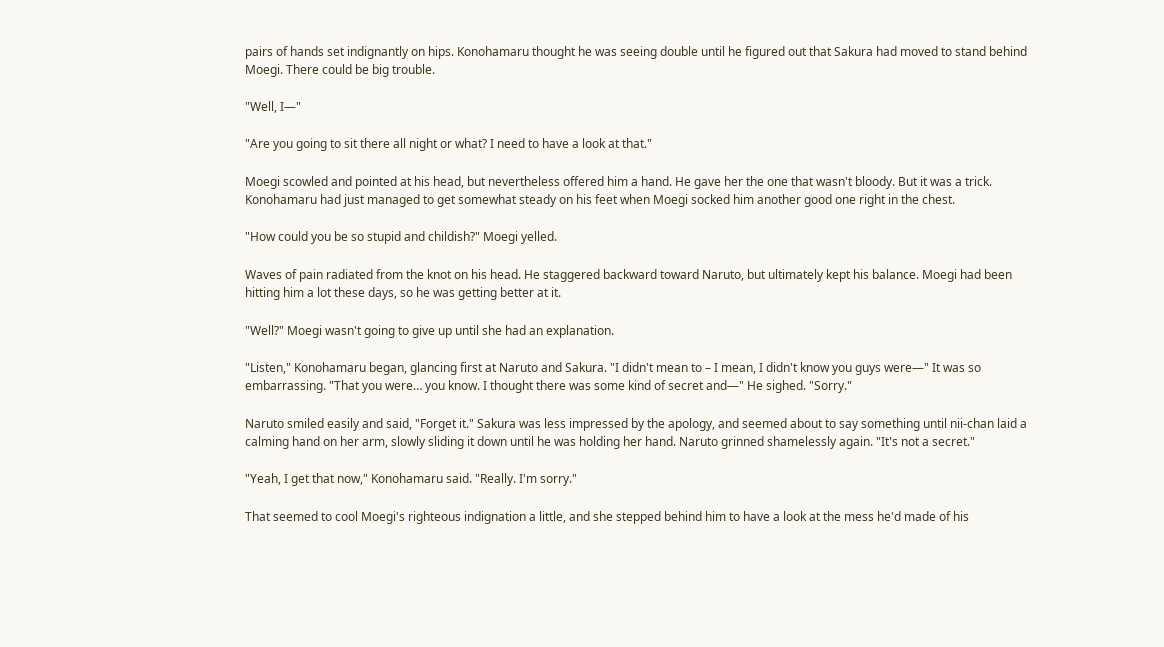pairs of hands set indignantly on hips. Konohamaru thought he was seeing double until he figured out that Sakura had moved to stand behind Moegi. There could be big trouble.

"Well, I—"

"Are you going to sit there all night or what? I need to have a look at that."

Moegi scowled and pointed at his head, but nevertheless offered him a hand. He gave her the one that wasn't bloody. But it was a trick. Konohamaru had just managed to get somewhat steady on his feet when Moegi socked him another good one right in the chest.

"How could you be so stupid and childish?" Moegi yelled.

Waves of pain radiated from the knot on his head. He staggered backward toward Naruto, but ultimately kept his balance. Moegi had been hitting him a lot these days, so he was getting better at it.

"Well?" Moegi wasn't going to give up until she had an explanation.

"Listen," Konohamaru began, glancing first at Naruto and Sakura. "I didn't mean to – I mean, I didn't know you guys were—" It was so embarrassing. "That you were… you know. I thought there was some kind of secret and—" He sighed. "Sorry."

Naruto smiled easily and said, "Forget it." Sakura was less impressed by the apology, and seemed about to say something until nii-chan laid a calming hand on her arm, slowly sliding it down until he was holding her hand. Naruto grinned shamelessly again. "It's not a secret."

"Yeah, I get that now," Konohamaru said. "Really. I'm sorry."

That seemed to cool Moegi's righteous indignation a little, and she stepped behind him to have a look at the mess he'd made of his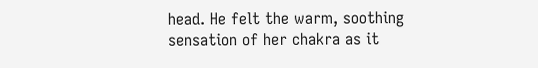head. He felt the warm, soothing sensation of her chakra as it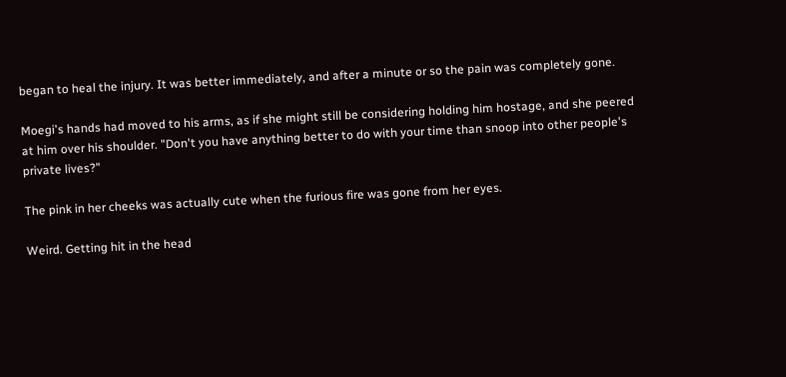began to heal the injury. It was better immediately, and after a minute or so the pain was completely gone.

Moegi's hands had moved to his arms, as if she might still be considering holding him hostage, and she peered at him over his shoulder. "Don't you have anything better to do with your time than snoop into other people's private lives?"

The pink in her cheeks was actually cute when the furious fire was gone from her eyes.

Weird. Getting hit in the head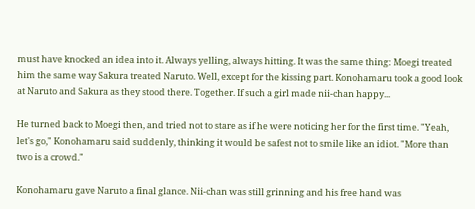must have knocked an idea into it. Always yelling, always hitting. It was the same thing: Moegi treated him the same way Sakura treated Naruto. Well, except for the kissing part. Konohamaru took a good look at Naruto and Sakura as they stood there. Together. If such a girl made nii-chan happy...

He turned back to Moegi then, and tried not to stare as if he were noticing her for the first time. "Yeah, let's go," Konohamaru said suddenly, thinking it would be safest not to smile like an idiot. "More than two is a crowd."

Konohamaru gave Naruto a final glance. Nii-chan was still grinning and his free hand was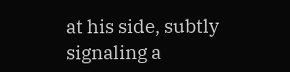at his side, subtly signaling a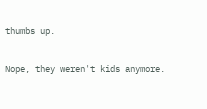thumbs up.

Nope, they weren't kids anymore.